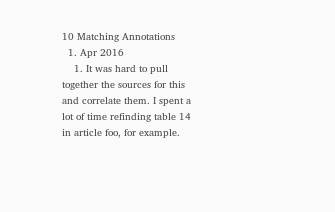10 Matching Annotations
  1. Apr 2016
    1. It was hard to pull together the sources for this and correlate them. I spent a lot of time refinding table 14 in article foo, for example.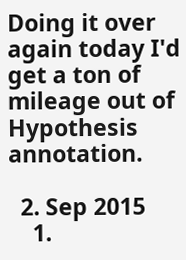Doing it over again today I'd get a ton of mileage out of Hypothesis annotation.

  2. Sep 2015
    1.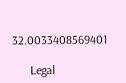32.0033408569401

      Legal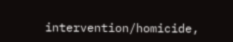intervention/homicide,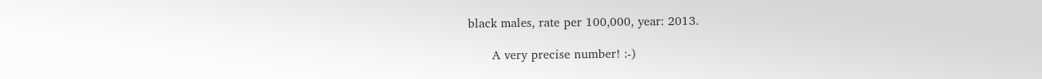black males, rate per 100,000, year: 2013.

      A very precise number! :-)